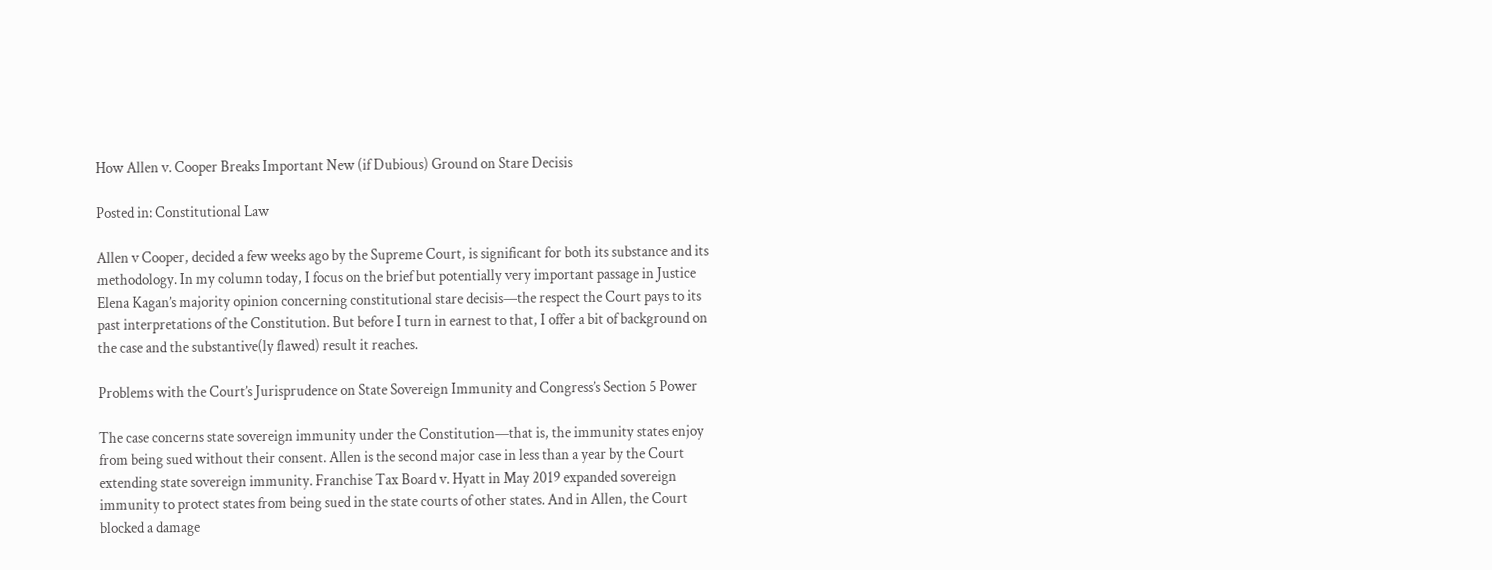How Allen v. Cooper Breaks Important New (if Dubious) Ground on Stare Decisis

Posted in: Constitutional Law

Allen v Cooper, decided a few weeks ago by the Supreme Court, is significant for both its substance and its methodology. In my column today, I focus on the brief but potentially very important passage in Justice Elena Kagan’s majority opinion concerning constitutional stare decisis—the respect the Court pays to its past interpretations of the Constitution. But before I turn in earnest to that, I offer a bit of background on the case and the substantive(ly flawed) result it reaches.

Problems with the Court’s Jurisprudence on State Sovereign Immunity and Congress’s Section 5 Power

The case concerns state sovereign immunity under the Constitution—that is, the immunity states enjoy from being sued without their consent. Allen is the second major case in less than a year by the Court extending state sovereign immunity. Franchise Tax Board v. Hyatt in May 2019 expanded sovereign immunity to protect states from being sued in the state courts of other states. And in Allen, the Court blocked a damage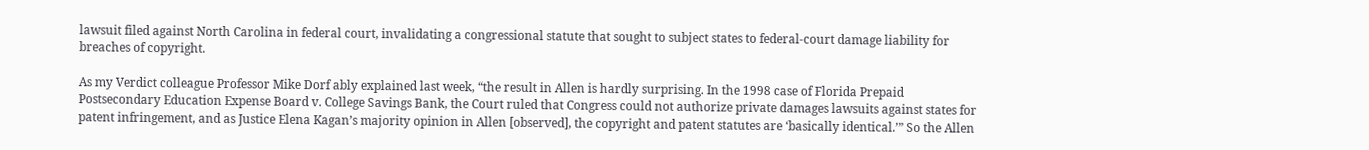lawsuit filed against North Carolina in federal court, invalidating a congressional statute that sought to subject states to federal-court damage liability for breaches of copyright.

As my Verdict colleague Professor Mike Dorf ably explained last week, “the result in Allen is hardly surprising. In the 1998 case of Florida Prepaid Postsecondary Education Expense Board v. College Savings Bank, the Court ruled that Congress could not authorize private damages lawsuits against states for patent infringement, and as Justice Elena Kagan’s majority opinion in Allen [observed], the copyright and patent statutes are ‘basically identical.’” So the Allen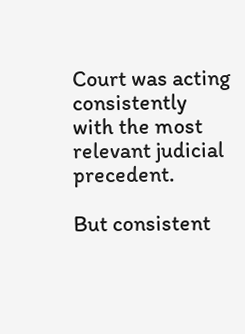Court was acting consistently with the most relevant judicial precedent.

But consistent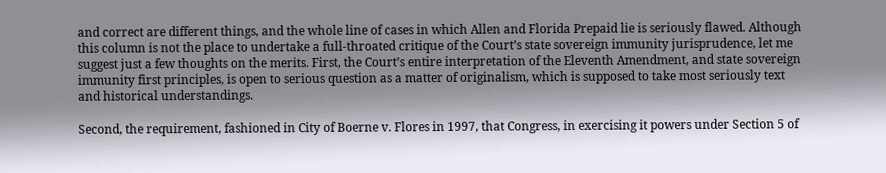and correct are different things, and the whole line of cases in which Allen and Florida Prepaid lie is seriously flawed. Although this column is not the place to undertake a full-throated critique of the Court’s state sovereign immunity jurisprudence, let me suggest just a few thoughts on the merits. First, the Court’s entire interpretation of the Eleventh Amendment, and state sovereign immunity first principles, is open to serious question as a matter of originalism, which is supposed to take most seriously text and historical understandings.

Second, the requirement, fashioned in City of Boerne v. Flores in 1997, that Congress, in exercising it powers under Section 5 of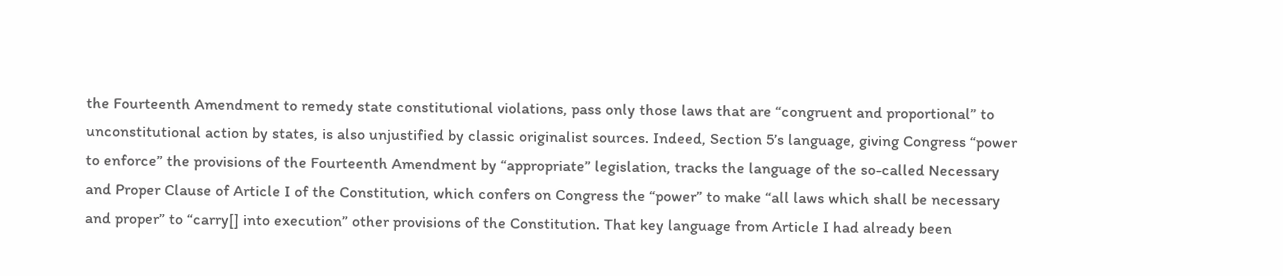the Fourteenth Amendment to remedy state constitutional violations, pass only those laws that are “congruent and proportional” to unconstitutional action by states, is also unjustified by classic originalist sources. Indeed, Section 5’s language, giving Congress “power to enforce” the provisions of the Fourteenth Amendment by “appropriate” legislation, tracks the language of the so-called Necessary and Proper Clause of Article I of the Constitution, which confers on Congress the “power” to make “all laws which shall be necessary and proper” to “carry[] into execution” other provisions of the Constitution. That key language from Article I had already been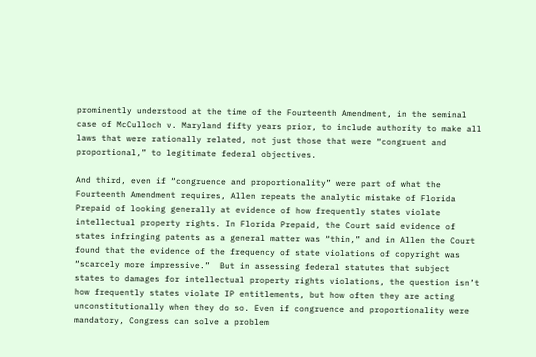prominently understood at the time of the Fourteenth Amendment, in the seminal case of McCulloch v. Maryland fifty years prior, to include authority to make all laws that were rationally related, not just those that were “congruent and proportional,” to legitimate federal objectives.

And third, even if “congruence and proportionality” were part of what the Fourteenth Amendment requires, Allen repeats the analytic mistake of Florida Prepaid of looking generally at evidence of how frequently states violate intellectual property rights. In Florida Prepaid, the Court said evidence of states infringing patents as a general matter was “thin,” and in Allen the Court found that the evidence of the frequency of state violations of copyright was “scarcely more impressive.”  But in assessing federal statutes that subject states to damages for intellectual property rights violations, the question isn’t how frequently states violate IP entitlements, but how often they are acting unconstitutionally when they do so. Even if congruence and proportionality were mandatory, Congress can solve a problem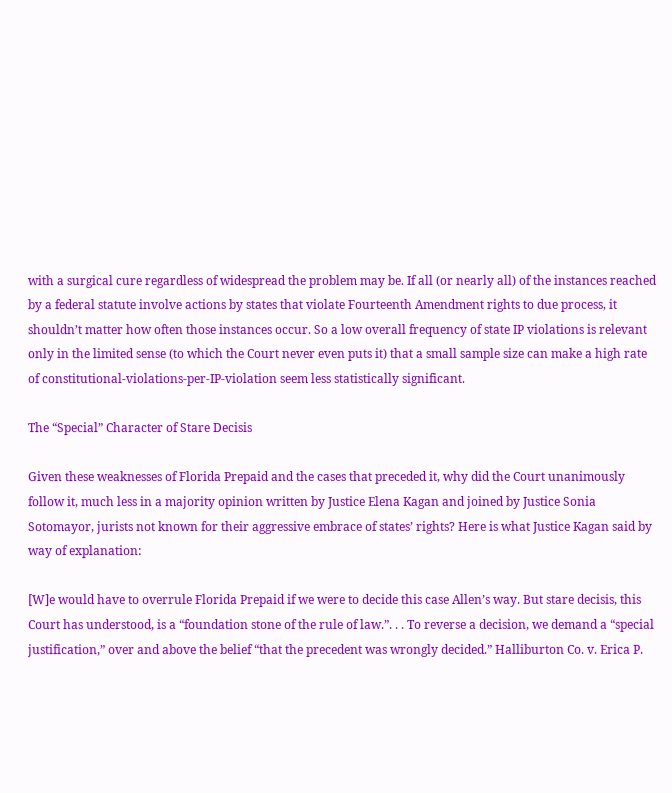with a surgical cure regardless of widespread the problem may be. If all (or nearly all) of the instances reached by a federal statute involve actions by states that violate Fourteenth Amendment rights to due process, it shouldn’t matter how often those instances occur. So a low overall frequency of state IP violations is relevant only in the limited sense (to which the Court never even puts it) that a small sample size can make a high rate of constitutional-violations-per-IP-violation seem less statistically significant.

The “Special” Character of Stare Decisis

Given these weaknesses of Florida Prepaid and the cases that preceded it, why did the Court unanimously follow it, much less in a majority opinion written by Justice Elena Kagan and joined by Justice Sonia Sotomayor, jurists not known for their aggressive embrace of states’ rights? Here is what Justice Kagan said by way of explanation:

[W]e would have to overrule Florida Prepaid if we were to decide this case Allen’s way. But stare decisis, this Court has understood, is a “foundation stone of the rule of law.”. . . To reverse a decision, we demand a “special justification,” over and above the belief “that the precedent was wrongly decided.” Halliburton Co. v. Erica P.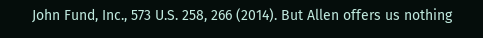John Fund, Inc., 573 U.S. 258, 266 (2014). But Allen offers us nothing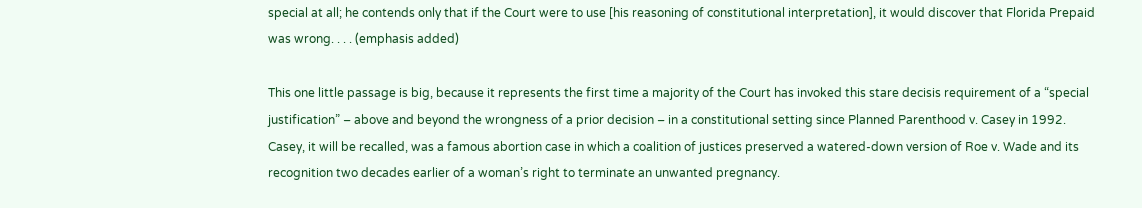special at all; he contends only that if the Court were to use [his reasoning of constitutional interpretation], it would discover that Florida Prepaid was wrong. . . . (emphasis added)

This one little passage is big, because it represents the first time a majority of the Court has invoked this stare decisis requirement of a “special justification” – above and beyond the wrongness of a prior decision – in a constitutional setting since Planned Parenthood v. Casey in 1992. Casey, it will be recalled, was a famous abortion case in which a coalition of justices preserved a watered-down version of Roe v. Wade and its recognition two decades earlier of a woman’s right to terminate an unwanted pregnancy.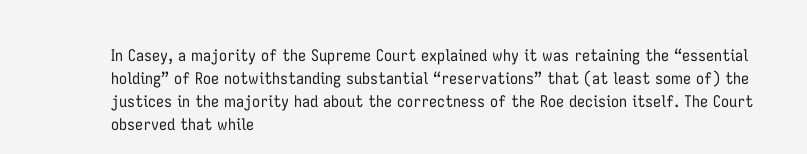In Casey, a majority of the Supreme Court explained why it was retaining the “essential holding” of Roe notwithstanding substantial “reservations” that (at least some of) the justices in the majority had about the correctness of the Roe decision itself. The Court observed that while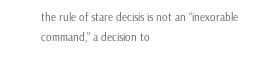the rule of stare decisis is not an “inexorable command,” a decision to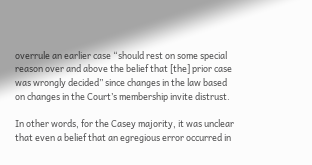overrule an earlier case “should rest on some special reason over and above the belief that [the] prior case was wrongly decided” since changes in the law based on changes in the Court’s membership invite distrust.

In other words, for the Casey majority, it was unclear that even a belief that an egregious error occurred in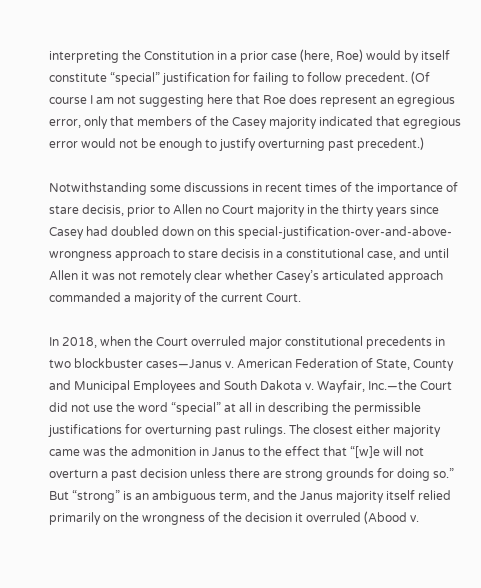interpreting the Constitution in a prior case (here, Roe) would by itself constitute “special” justification for failing to follow precedent. (Of course I am not suggesting here that Roe does represent an egregious error, only that members of the Casey majority indicated that egregious error would not be enough to justify overturning past precedent.)

Notwithstanding some discussions in recent times of the importance of stare decisis, prior to Allen no Court majority in the thirty years since Casey had doubled down on this special-justification-over-and-above-wrongness approach to stare decisis in a constitutional case, and until Allen it was not remotely clear whether Casey’s articulated approach commanded a majority of the current Court.

In 2018, when the Court overruled major constitutional precedents in two blockbuster cases—Janus v. American Federation of State, County and Municipal Employees and South Dakota v. Wayfair, Inc.—the Court did not use the word “special” at all in describing the permissible justifications for overturning past rulings. The closest either majority came was the admonition in Janus to the effect that “[w]e will not overturn a past decision unless there are strong grounds for doing so.” But “strong” is an ambiguous term, and the Janus majority itself relied primarily on the wrongness of the decision it overruled (Abood v.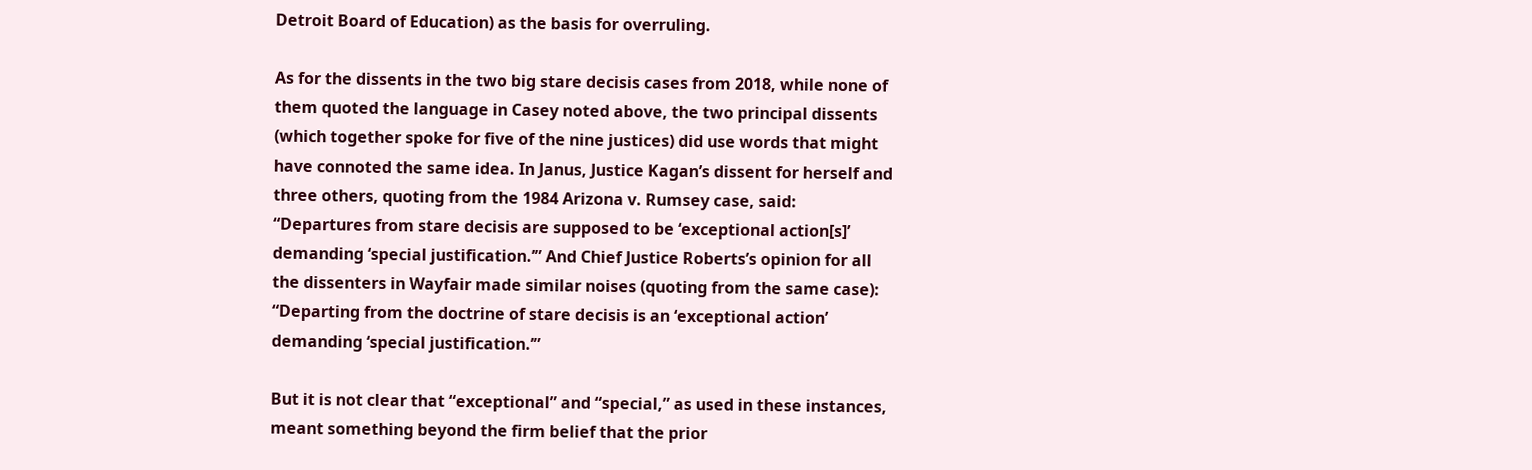Detroit Board of Education) as the basis for overruling.

As for the dissents in the two big stare decisis cases from 2018, while none of them quoted the language in Casey noted above, the two principal dissents (which together spoke for five of the nine justices) did use words that might have connoted the same idea. In Janus, Justice Kagan’s dissent for herself and three others, quoting from the 1984 Arizona v. Rumsey case, said: “Departures from stare decisis are supposed to be ‘exceptional action[s]’ demanding ‘special justification.’” And Chief Justice Roberts’s opinion for all the dissenters in Wayfair made similar noises (quoting from the same case): “Departing from the doctrine of stare decisis is an ‘exceptional action’ demanding ‘special justification.’”

But it is not clear that “exceptional” and “special,” as used in these instances, meant something beyond the firm belief that the prior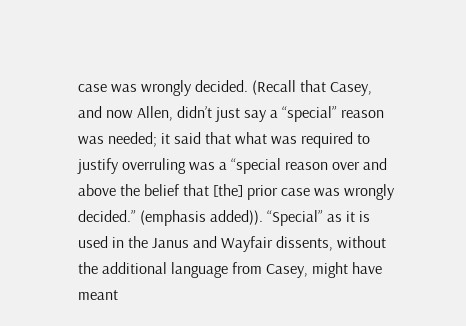case was wrongly decided. (Recall that Casey, and now Allen, didn’t just say a “special” reason was needed; it said that what was required to justify overruling was a “special reason over and above the belief that [the] prior case was wrongly decided.” (emphasis added)). “Special” as it is used in the Janus and Wayfair dissents, without the additional language from Casey, might have meant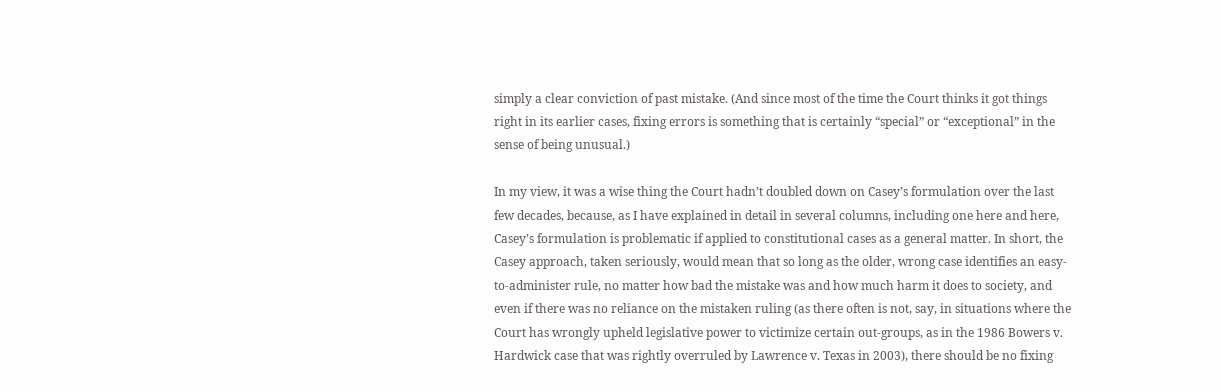simply a clear conviction of past mistake. (And since most of the time the Court thinks it got things right in its earlier cases, fixing errors is something that is certainly “special” or “exceptional” in the sense of being unusual.)

In my view, it was a wise thing the Court hadn’t doubled down on Casey’s formulation over the last few decades, because, as I have explained in detail in several columns, including one here and here, Casey’s formulation is problematic if applied to constitutional cases as a general matter. In short, the Casey approach, taken seriously, would mean that so long as the older, wrong case identifies an easy-to-administer rule, no matter how bad the mistake was and how much harm it does to society, and even if there was no reliance on the mistaken ruling (as there often is not, say, in situations where the Court has wrongly upheld legislative power to victimize certain out-groups, as in the 1986 Bowers v. Hardwick case that was rightly overruled by Lawrence v. Texas in 2003), there should be no fixing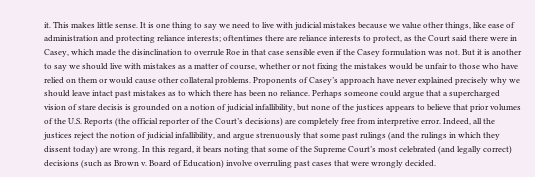it. This makes little sense. It is one thing to say we need to live with judicial mistakes because we value other things, like ease of administration and protecting reliance interests; oftentimes there are reliance interests to protect, as the Court said there were in Casey, which made the disinclination to overrule Roe in that case sensible even if the Casey formulation was not. But it is another to say we should live with mistakes as a matter of course, whether or not fixing the mistakes would be unfair to those who have relied on them or would cause other collateral problems. Proponents of Casey’s approach have never explained precisely why we should leave intact past mistakes as to which there has been no reliance. Perhaps someone could argue that a supercharged vision of stare decisis is grounded on a notion of judicial infallibility, but none of the justices appears to believe that prior volumes of the U.S. Reports (the official reporter of the Court’s decisions) are completely free from interpretive error. Indeed, all the justices reject the notion of judicial infallibility, and argue strenuously that some past rulings (and the rulings in which they dissent today) are wrong. In this regard, it bears noting that some of the Supreme Court’s most celebrated (and legally correct) decisions (such as Brown v. Board of Education) involve overruling past cases that were wrongly decided.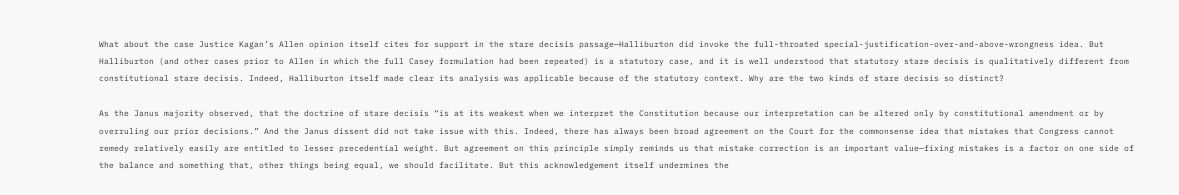What about the case Justice Kagan’s Allen opinion itself cites for support in the stare decisis passage—Halliburton did invoke the full-throated special-justification-over-and-above-wrongness idea. But Halliburton (and other cases prior to Allen in which the full Casey formulation had been repeated) is a statutory case, and it is well understood that statutory stare decisis is qualitatively different from constitutional stare decisis. Indeed, Halliburton itself made clear its analysis was applicable because of the statutory context. Why are the two kinds of stare decisis so distinct?

As the Janus majority observed, that the doctrine of stare decisis “is at its weakest when we interpret the Constitution because our interpretation can be altered only by constitutional amendment or by overruling our prior decisions.” And the Janus dissent did not take issue with this. Indeed, there has always been broad agreement on the Court for the commonsense idea that mistakes that Congress cannot remedy relatively easily are entitled to lesser precedential weight. But agreement on this principle simply reminds us that mistake correction is an important value—fixing mistakes is a factor on one side of the balance and something that, other things being equal, we should facilitate. But this acknowledgement itself undermines the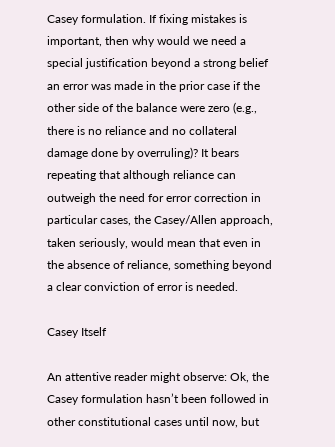Casey formulation. If fixing mistakes is important, then why would we need a special justification beyond a strong belief an error was made in the prior case if the other side of the balance were zero (e.g., there is no reliance and no collateral damage done by overruling)? It bears repeating that although reliance can outweigh the need for error correction in particular cases, the Casey/Allen approach, taken seriously, would mean that even in the absence of reliance, something beyond a clear conviction of error is needed.

Casey Itself

An attentive reader might observe: Ok, the Casey formulation hasn’t been followed in other constitutional cases until now, but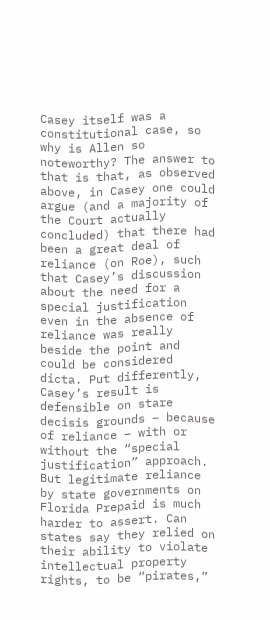Casey itself was a constitutional case, so why is Allen so noteworthy? The answer to that is that, as observed above, in Casey one could argue (and a majority of the Court actually concluded) that there had been a great deal of reliance (on Roe), such that Casey’s discussion about the need for a special justification even in the absence of reliance was really beside the point and could be considered dicta. Put differently, Casey’s result is defensible on stare decisis grounds – because of reliance – with or without the “special justification” approach.  But legitimate reliance by state governments on Florida Prepaid is much harder to assert. Can states say they relied on their ability to violate intellectual property rights, to be “pirates,”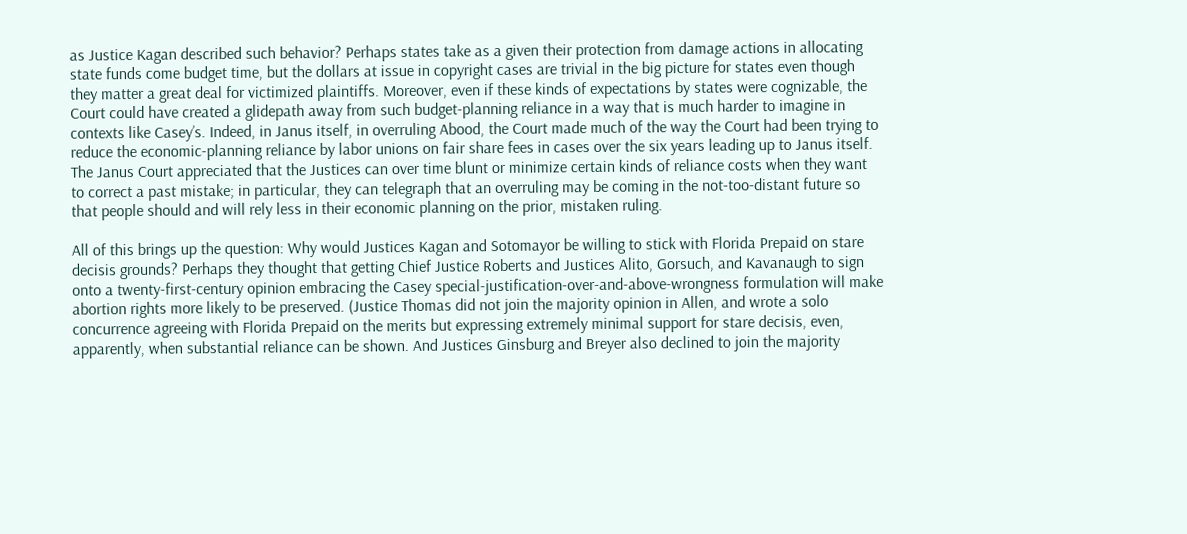as Justice Kagan described such behavior? Perhaps states take as a given their protection from damage actions in allocating state funds come budget time, but the dollars at issue in copyright cases are trivial in the big picture for states even though they matter a great deal for victimized plaintiffs. Moreover, even if these kinds of expectations by states were cognizable, the Court could have created a glidepath away from such budget-planning reliance in a way that is much harder to imagine in contexts like Casey’s. Indeed, in Janus itself, in overruling Abood, the Court made much of the way the Court had been trying to reduce the economic-planning reliance by labor unions on fair share fees in cases over the six years leading up to Janus itself. The Janus Court appreciated that the Justices can over time blunt or minimize certain kinds of reliance costs when they want to correct a past mistake; in particular, they can telegraph that an overruling may be coming in the not-too-distant future so that people should and will rely less in their economic planning on the prior, mistaken ruling.

All of this brings up the question: Why would Justices Kagan and Sotomayor be willing to stick with Florida Prepaid on stare decisis grounds? Perhaps they thought that getting Chief Justice Roberts and Justices Alito, Gorsuch, and Kavanaugh to sign onto a twenty-first-century opinion embracing the Casey special-justification-over-and-above-wrongness formulation will make abortion rights more likely to be preserved. (Justice Thomas did not join the majority opinion in Allen, and wrote a solo concurrence agreeing with Florida Prepaid on the merits but expressing extremely minimal support for stare decisis, even, apparently, when substantial reliance can be shown. And Justices Ginsburg and Breyer also declined to join the majority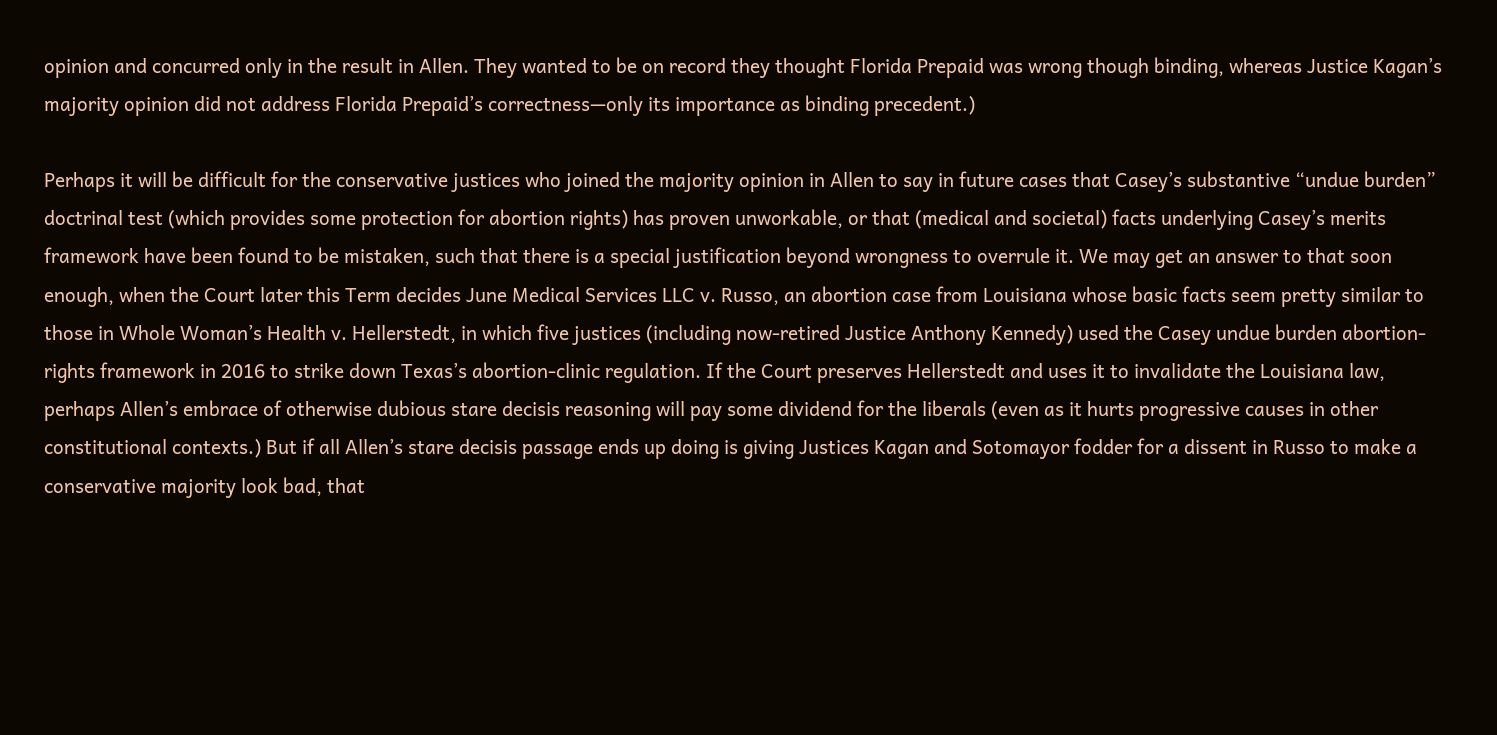opinion and concurred only in the result in Allen. They wanted to be on record they thought Florida Prepaid was wrong though binding, whereas Justice Kagan’s majority opinion did not address Florida Prepaid’s correctness—only its importance as binding precedent.)

Perhaps it will be difficult for the conservative justices who joined the majority opinion in Allen to say in future cases that Casey’s substantive “undue burden” doctrinal test (which provides some protection for abortion rights) has proven unworkable, or that (medical and societal) facts underlying Casey’s merits framework have been found to be mistaken, such that there is a special justification beyond wrongness to overrule it. We may get an answer to that soon enough, when the Court later this Term decides June Medical Services LLC v. Russo, an abortion case from Louisiana whose basic facts seem pretty similar to those in Whole Woman’s Health v. Hellerstedt, in which five justices (including now-retired Justice Anthony Kennedy) used the Casey undue burden abortion-rights framework in 2016 to strike down Texas’s abortion-clinic regulation. If the Court preserves Hellerstedt and uses it to invalidate the Louisiana law, perhaps Allen’s embrace of otherwise dubious stare decisis reasoning will pay some dividend for the liberals (even as it hurts progressive causes in other constitutional contexts.) But if all Allen’s stare decisis passage ends up doing is giving Justices Kagan and Sotomayor fodder for a dissent in Russo to make a conservative majority look bad, that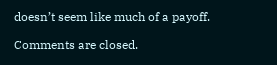doesn’t seem like much of a payoff.

Comments are closed.